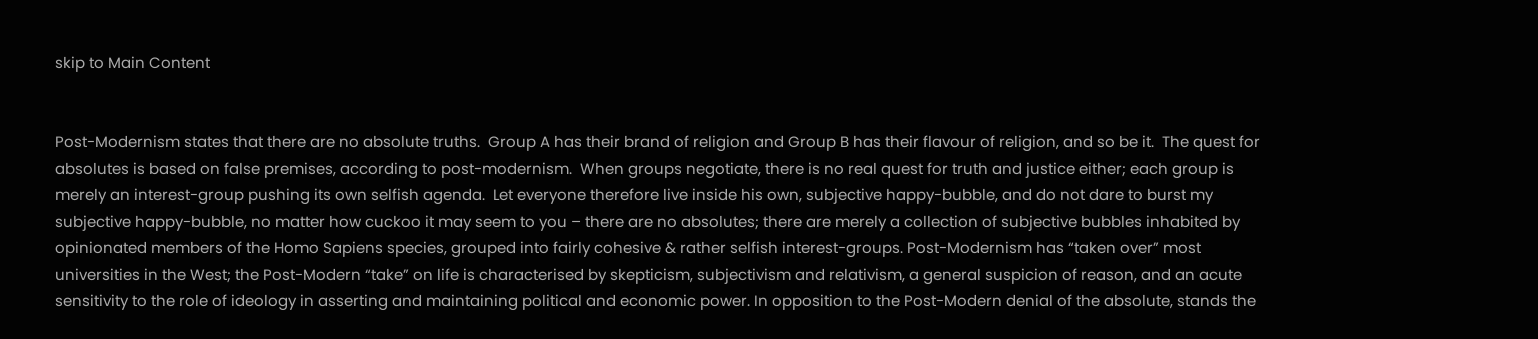skip to Main Content


Post-Modernism states that there are no absolute truths.  Group A has their brand of religion and Group B has their flavour of religion, and so be it.  The quest for absolutes is based on false premises, according to post-modernism.  When groups negotiate, there is no real quest for truth and justice either; each group is merely an interest-group pushing its own selfish agenda.  Let everyone therefore live inside his own, subjective happy-bubble, and do not dare to burst my subjective happy-bubble, no matter how cuckoo it may seem to you – there are no absolutes; there are merely a collection of subjective bubbles inhabited by opinionated members of the Homo Sapiens species, grouped into fairly cohesive & rather selfish interest-groups. Post-Modernism has “taken over” most universities in the West; the Post-Modern “take” on life is characterised by skepticism, subjectivism and relativism, a general suspicion of reason, and an acute sensitivity to the role of ideology in asserting and maintaining political and economic power. In opposition to the Post-Modern denial of the absolute, stands the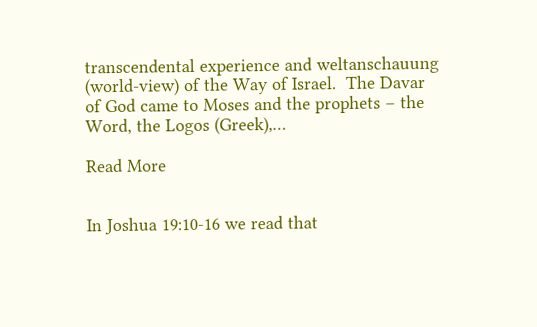transcendental experience and weltanschauung (world-view) of the Way of Israel.  The Davar of God came to Moses and the prophets – the Word, the Logos (Greek),…

Read More


In Joshua 19:10-16 we read that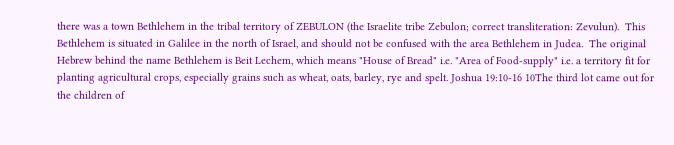there was a town Bethlehem in the tribal territory of ZEBULON (the Israelite tribe Zebulon; correct transliteration: Zevulun).  This Bethlehem is situated in Galilee in the north of Israel, and should not be confused with the area Bethlehem in Judea.  The original Hebrew behind the name Bethlehem is Beit Lechem, which means "House of Bread" i.e. "Area of Food-supply" i.e. a territory fit for planting agricultural crops, especially grains such as wheat, oats, barley, rye and spelt. Joshua 19:10-16 10The third lot came out for the children of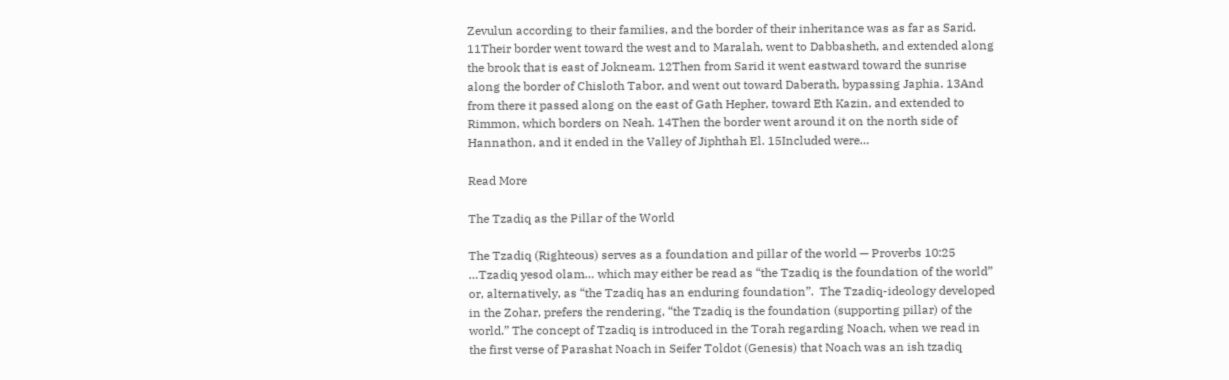Zevulun according to their families, and the border of their inheritance was as far as Sarid. 11Their border went toward the west and to Maralah, went to Dabbasheth, and extended along the brook that is east of Jokneam. 12Then from Sarid it went eastward toward the sunrise along the border of Chisloth Tabor, and went out toward Daberath, bypassing Japhia. 13And from there it passed along on the east of Gath Hepher, toward Eth Kazin, and extended to Rimmon, which borders on Neah. 14Then the border went around it on the north side of Hannathon, and it ended in the Valley of Jiphthah El. 15Included were…

Read More

The Tzadiq as the Pillar of the World

The Tzadiq (Righteous) serves as a foundation and pillar of the world — Proverbs 10:25 …Tzadiq yesod olam… which may either be read as “the Tzadiq is the foundation of the world” or, alternatively, as “the Tzadiq has an enduring foundation”.  The Tzadiq-ideology developed in the Zohar, prefers the rendering, “the Tzadiq is the foundation (supporting pillar) of the world.” The concept of Tzadiq is introduced in the Torah regarding Noach, when we read in the first verse of Parashat Noach in Seifer Toldot (Genesis) that Noach was an ish tzadiq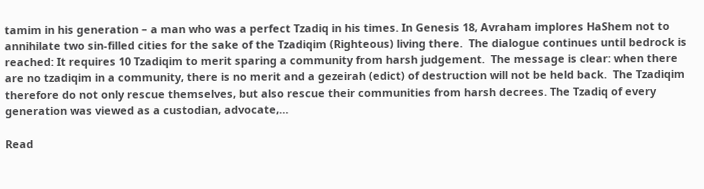tamim in his generation – a man who was a perfect Tzadiq in his times. In Genesis 18, Avraham implores HaShem not to annihilate two sin-filled cities for the sake of the Tzadiqim (Righteous) living there.  The dialogue continues until bedrock is reached: It requires 10 Tzadiqim to merit sparing a community from harsh judgement.  The message is clear: when there are no tzadiqim in a community, there is no merit and a gezeirah (edict) of destruction will not be held back.  The Tzadiqim therefore do not only rescue themselves, but also rescue their communities from harsh decrees. The Tzadiq of every generation was viewed as a custodian, advocate,…

Read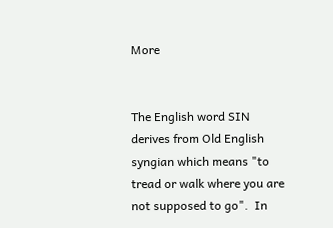More


The English word SIN derives from Old English syngian which means "to tread or walk where you are not supposed to go".  In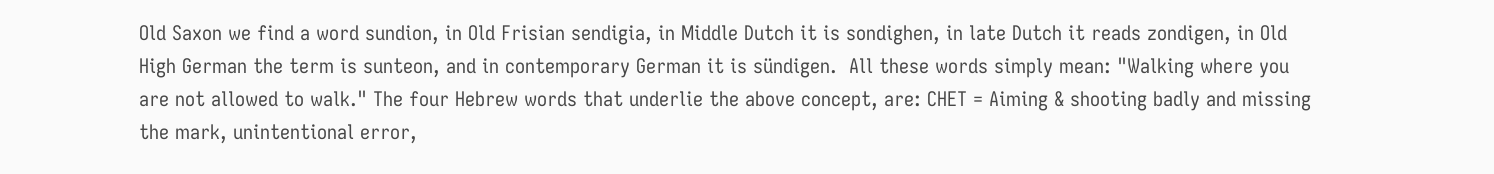Old Saxon we find a word sundion, in Old Frisian sendigia, in Middle Dutch it is sondighen, in late Dutch it reads zondigen, in Old High German the term is sunteon, and in contemporary German it is sündigen.  All these words simply mean: "Walking where you are not allowed to walk." The four Hebrew words that underlie the above concept, are: CHET = Aiming & shooting badly and missing the mark, unintentional error,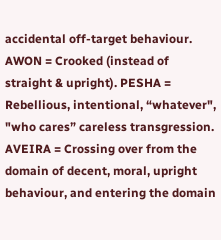accidental off-target behaviour. AWON = Crooked (instead of straight & upright). PESHA = Rebellious, intentional, “whatever", "who cares” careless transgression. AVEIRA = Crossing over from the domain of decent, moral, upright behaviour, and entering the domain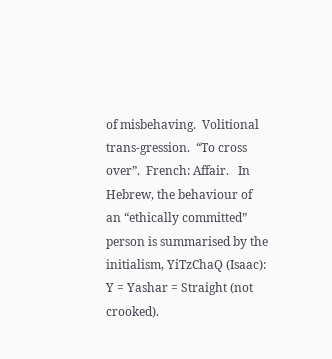of misbehaving.  Volitional trans-gression.  “To cross over”.  French: Affair.   In Hebrew, the behaviour of an “ethically committed” person is summarised by the initialism, YiTzChaQ (Isaac): Y = Yashar = Straight (not crooked).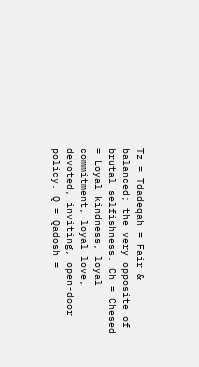Tz = Tdadeqah = Fair & balanced; the very opposite of brutal selfishness. Ch = Chesed = Loyal kindness, loyal commitment, loyal love, devoted, inviting, open-door policy. Q = Qadosh =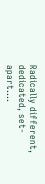Radically different, dedicated, set-apart.…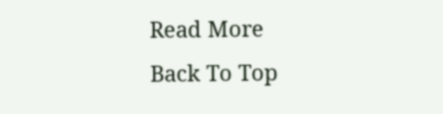Read More
Back To Top